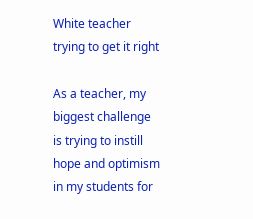White teacher trying to get it right

As a teacher, my biggest challenge is trying to instill hope and optimism in my students for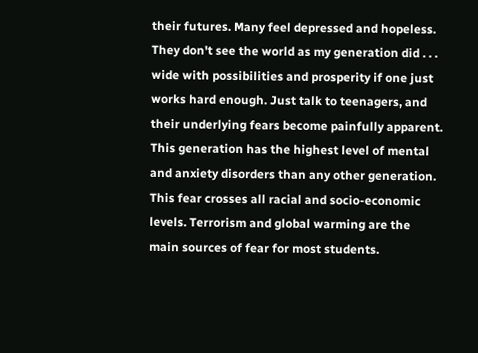their futures. Many feel depressed and hopeless. They don't see the world as my generation did . . . wide with possibilities and prosperity if one just works hard enough. Just talk to teenagers, and their underlying fears become painfully apparent. This generation has the highest level of mental and anxiety disorders than any other generation. This fear crosses all racial and socio-economic levels. Terrorism and global warming are the main sources of fear for most students.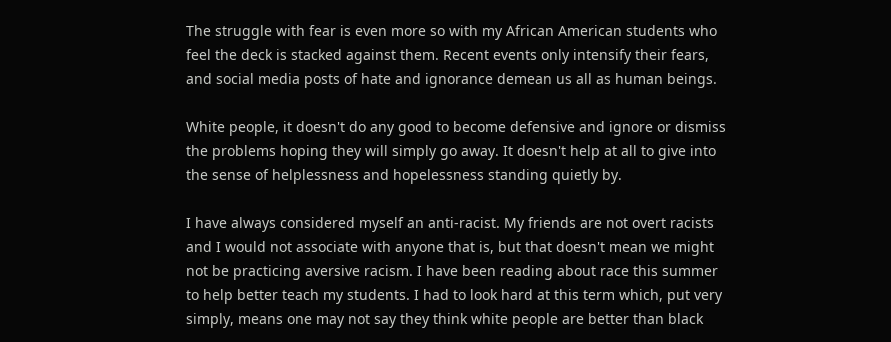The struggle with fear is even more so with my African American students who feel the deck is stacked against them. Recent events only intensify their fears, and social media posts of hate and ignorance demean us all as human beings.

White people, it doesn't do any good to become defensive and ignore or dismiss the problems hoping they will simply go away. It doesn't help at all to give into the sense of helplessness and hopelessness standing quietly by.

I have always considered myself an anti-racist. My friends are not overt racists and I would not associate with anyone that is, but that doesn't mean we might not be practicing aversive racism. I have been reading about race this summer to help better teach my students. I had to look hard at this term which, put very simply, means one may not say they think white people are better than black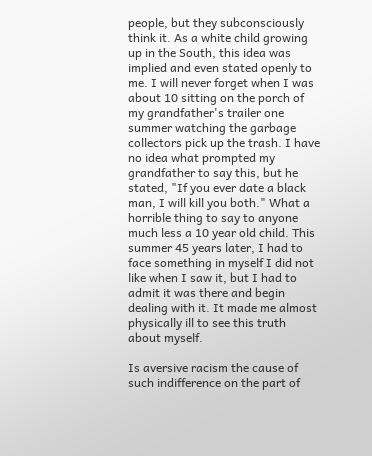people, but they subconsciously think it. As a white child growing up in the South, this idea was implied and even stated openly to me. I will never forget when I was about 10 sitting on the porch of my grandfather's trailer one summer watching the garbage collectors pick up the trash. I have no idea what prompted my grandfather to say this, but he stated, "If you ever date a black man, I will kill you both." What a horrible thing to say to anyone much less a 10 year old child. This summer 45 years later, I had to face something in myself I did not like when I saw it, but I had to admit it was there and begin dealing with it. It made me almost physically ill to see this truth about myself.

Is aversive racism the cause of such indifference on the part of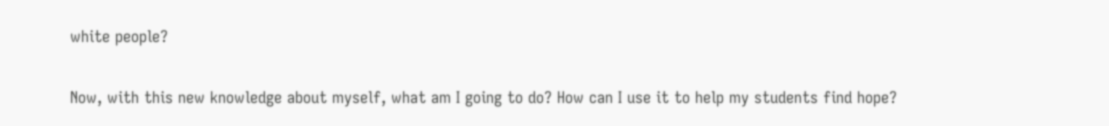white people?

Now, with this new knowledge about myself, what am I going to do? How can I use it to help my students find hope?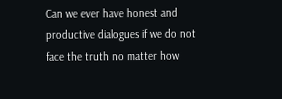Can we ever have honest and productive dialogues if we do not face the truth no matter how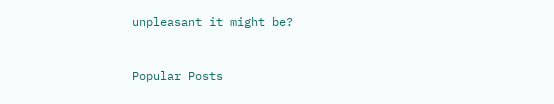unpleasant it might be?


Popular Posts